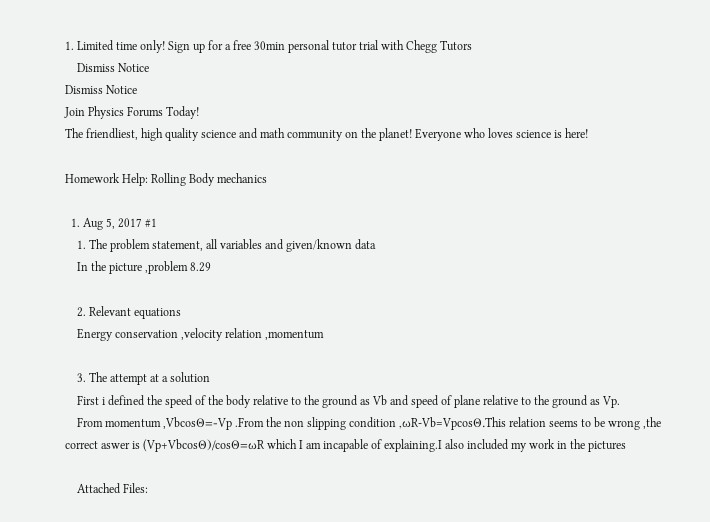1. Limited time only! Sign up for a free 30min personal tutor trial with Chegg Tutors
    Dismiss Notice
Dismiss Notice
Join Physics Forums Today!
The friendliest, high quality science and math community on the planet! Everyone who loves science is here!

Homework Help: Rolling Body mechanics

  1. Aug 5, 2017 #1
    1. The problem statement, all variables and given/known data
    In the picture ,problem 8.29

    2. Relevant equations
    Energy conservation ,velocity relation ,momentum

    3. The attempt at a solution
    First i defined the speed of the body relative to the ground as Vb and speed of plane relative to the ground as Vp.
    From momentum ,VbcosΘ=-Vp .From the non slipping condition ,ωR-Vb=VpcosΘ.This relation seems to be wrong ,the correct aswer is (Vp+VbcosΘ)/cosΘ=ωR which I am incapable of explaining.I also included my work in the pictures

    Attached Files: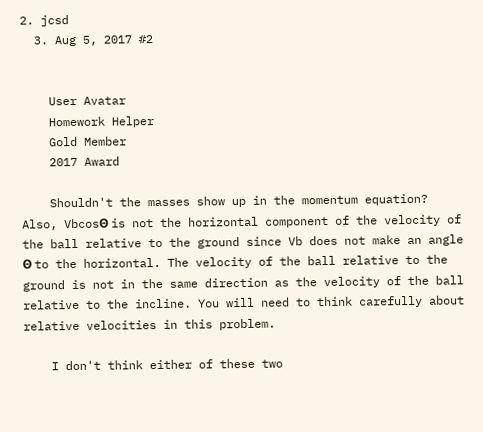2. jcsd
  3. Aug 5, 2017 #2


    User Avatar
    Homework Helper
    Gold Member
    2017 Award

    Shouldn't the masses show up in the momentum equation? Also, VbcosΘ is not the horizontal component of the velocity of the ball relative to the ground since Vb does not make an angle Θ to the horizontal. The velocity of the ball relative to the ground is not in the same direction as the velocity of the ball relative to the incline. You will need to think carefully about relative velocities in this problem.

    I don't think either of these two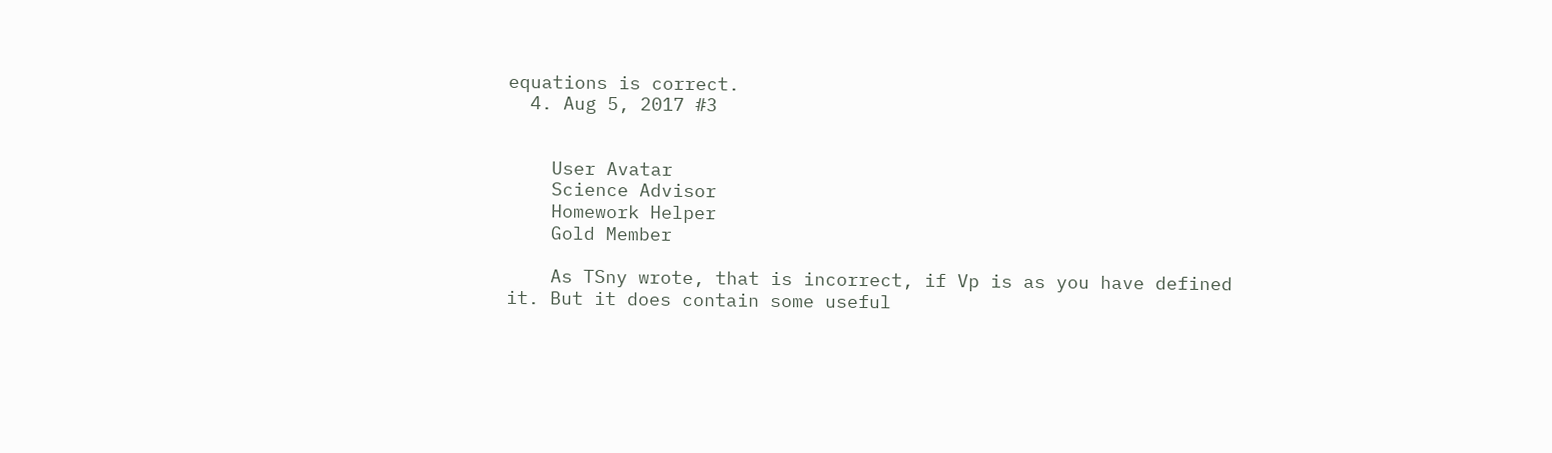equations is correct.
  4. Aug 5, 2017 #3


    User Avatar
    Science Advisor
    Homework Helper
    Gold Member

    As TSny wrote, that is incorrect, if Vp is as you have defined it. But it does contain some useful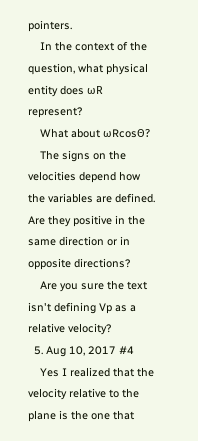pointers.
    In the context of the question, what physical entity does ωR represent?
    What about ωRcosΘ?
    The signs on the velocities depend how the variables are defined. Are they positive in the same direction or in opposite directions?
    Are you sure the text isn't defining Vp as a relative velocity?
  5. Aug 10, 2017 #4
    Yes I realized that the velocity relative to the plane is the one that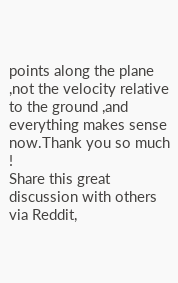points along the plane ,not the velocity relative to the ground ,and everything makes sense now.Thank you so much !
Share this great discussion with others via Reddit,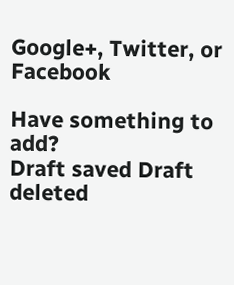Google+, Twitter, or Facebook

Have something to add?
Draft saved Draft deleted